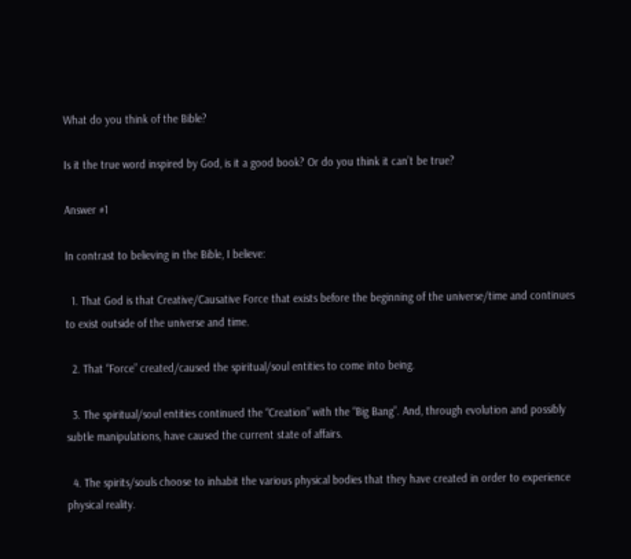What do you think of the Bible?

Is it the true word inspired by God, is it a good book? Or do you think it can’t be true?

Answer #1

In contrast to believing in the Bible, I believe:

  1. That God is that Creative/Causative Force that exists before the beginning of the universe/time and continues to exist outside of the universe and time.

  2. That “Force” created/caused the spiritual/soul entities to come into being.

  3. The spiritual/soul entities continued the “Creation” with the “Big Bang”. And, through evolution and possibly subtle manipulations, have caused the current state of affairs.

  4. The spirits/souls choose to inhabit the various physical bodies that they have created in order to experience physical reality.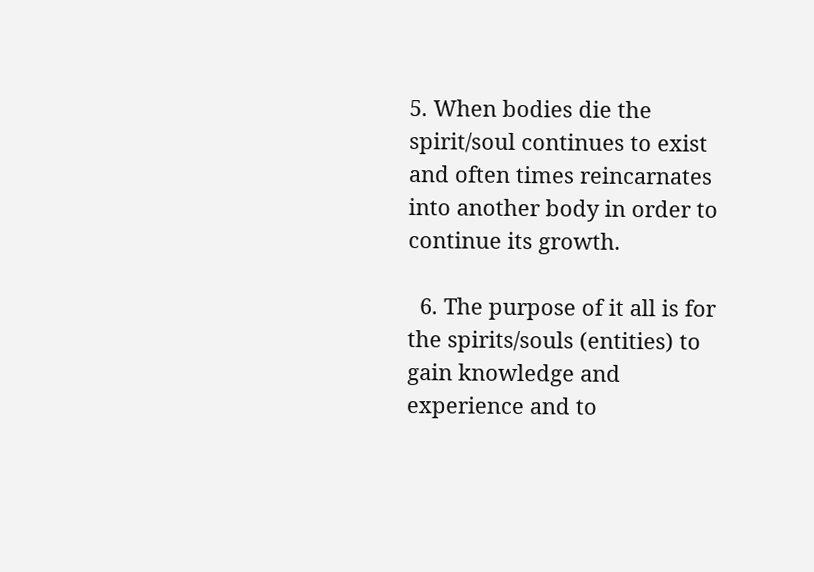5. When bodies die the spirit/soul continues to exist and often times reincarnates into another body in order to continue its growth.

  6. The purpose of it all is for the spirits/souls (entities) to gain knowledge and experience and to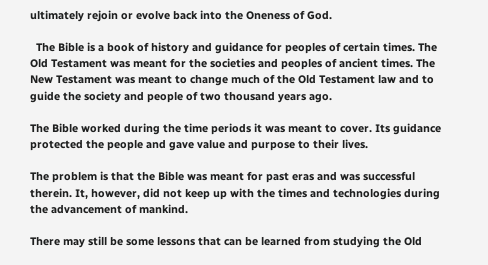ultimately rejoin or evolve back into the Oneness of God.

  The Bible is a book of history and guidance for peoples of certain times. The Old Testament was meant for the societies and peoples of ancient times. The New Testament was meant to change much of the Old Testament law and to guide the society and people of two thousand years ago.

The Bible worked during the time periods it was meant to cover. Its guidance protected the people and gave value and purpose to their lives.

The problem is that the Bible was meant for past eras and was successful therein. It, however, did not keep up with the times and technologies during the advancement of mankind.

There may still be some lessons that can be learned from studying the Old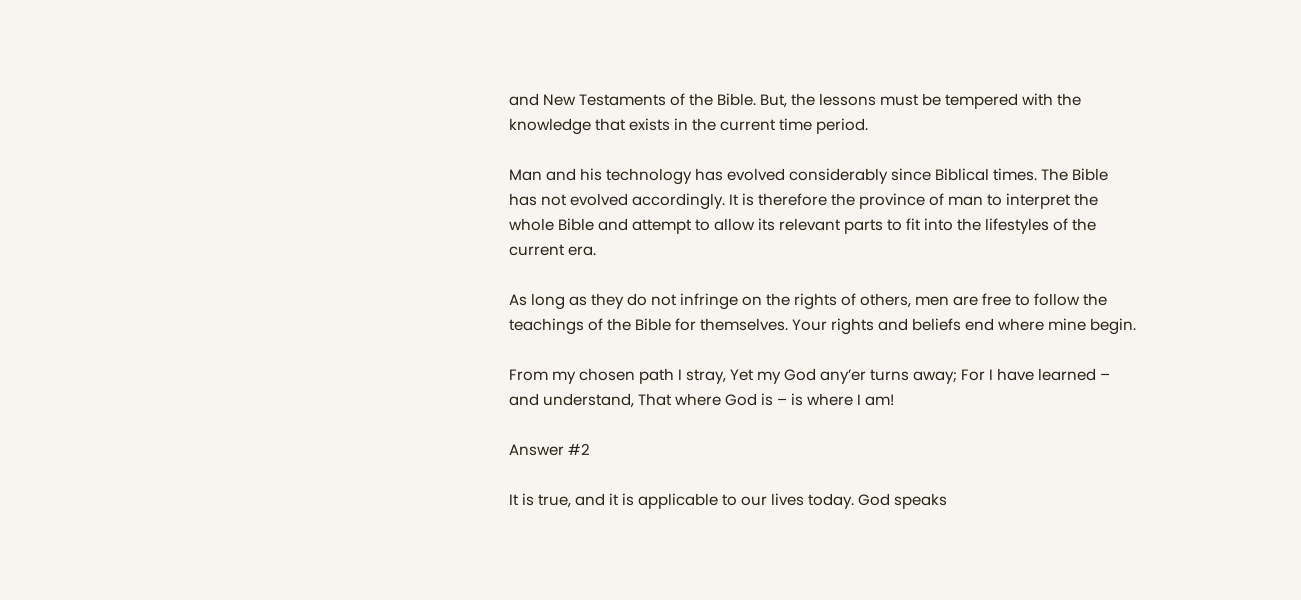and New Testaments of the Bible. But, the lessons must be tempered with the knowledge that exists in the current time period.

Man and his technology has evolved considerably since Biblical times. The Bible has not evolved accordingly. It is therefore the province of man to interpret the whole Bible and attempt to allow its relevant parts to fit into the lifestyles of the current era.

As long as they do not infringe on the rights of others, men are free to follow the teachings of the Bible for themselves. Your rights and beliefs end where mine begin.

From my chosen path I stray, Yet my God any’er turns away; For I have learned – and understand, That where God is – is where I am!

Answer #2

It is true, and it is applicable to our lives today. God speaks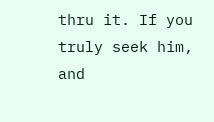thru it. If you truly seek him, and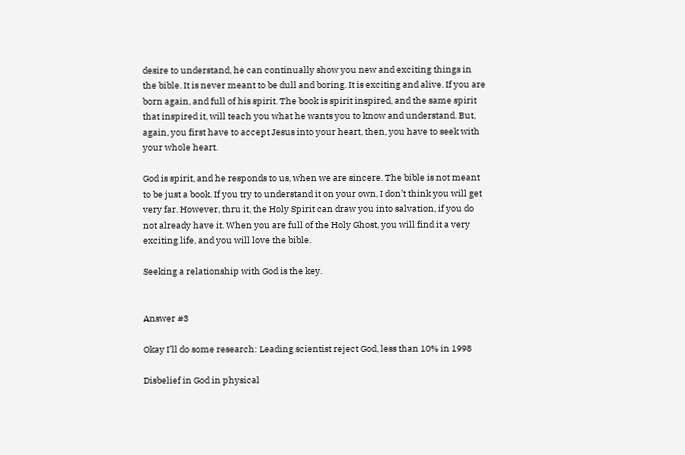desire to understand, he can continually show you new and exciting things in the bible. It is never meant to be dull and boring. It is exciting and alive. If you are born again, and full of his spirit. The book is spirit inspired, and the same spirit that inspired it, will teach you what he wants you to know and understand. But, again, you first have to accept Jesus into your heart, then, you have to seek with your whole heart.

God is spirit, and he responds to us, when we are sincere. The bible is not meant to be just a book. If you try to understand it on your own, I don’t think you will get very far. However, thru it, the Holy Spirit can draw you into salvation, if you do not already have it. When you are full of the Holy Ghost, you will find it a very exciting life, and you will love the bible.

Seeking a relationship with God is the key.


Answer #3

Okay I’ll do some research: Leading scientist reject God, less than 10% in 1998

Disbelief in God in physical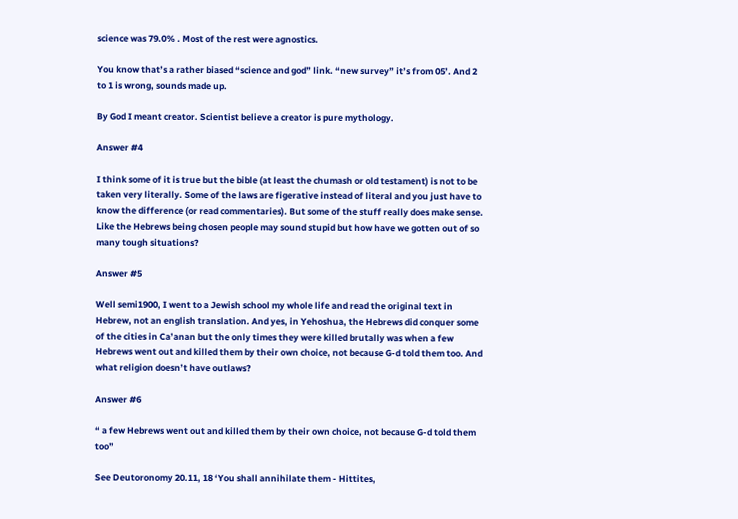science was 79.0% . Most of the rest were agnostics.

You know that’s a rather biased “science and god” link. “new survey” it’s from 05’. And 2 to 1 is wrong, sounds made up.

By God I meant creator. Scientist believe a creator is pure mythology.

Answer #4

I think some of it is true but the bible (at least the chumash or old testament) is not to be taken very literally. Some of the laws are figerative instead of literal and you just have to know the difference (or read commentaries). But some of the stuff really does make sense. Like the Hebrews being chosen people may sound stupid but how have we gotten out of so many tough situations?

Answer #5

Well semi1900, I went to a Jewish school my whole life and read the original text in Hebrew, not an english translation. And yes, in Yehoshua, the Hebrews did conquer some of the cities in Ca’anan but the only times they were killed brutally was when a few Hebrews went out and killed them by their own choice, not because G-d told them too. And what religion doesn’t have outlaws?

Answer #6

“ a few Hebrews went out and killed them by their own choice, not because G-d told them too”

See Deutoronomy 20.11, 18 ‘You shall annihilate them - Hittites,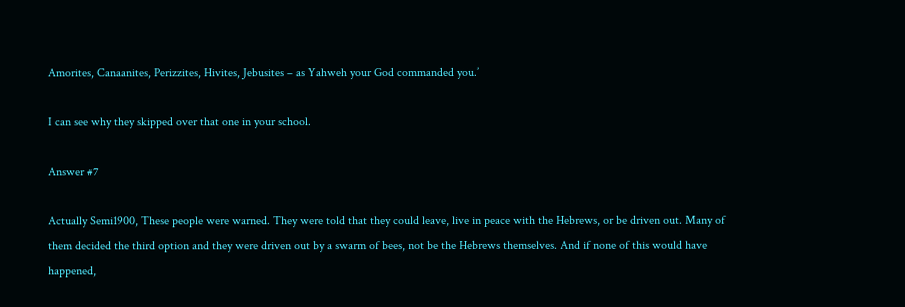Amorites, Canaanites, Perizzites, Hivites, Jebusites – as Yahweh your God commanded you.’

I can see why they skipped over that one in your school.

Answer #7

Actually Semi1900, These people were warned. They were told that they could leave, live in peace with the Hebrews, or be driven out. Many of them decided the third option and they were driven out by a swarm of bees, not be the Hebrews themselves. And if none of this would have happened,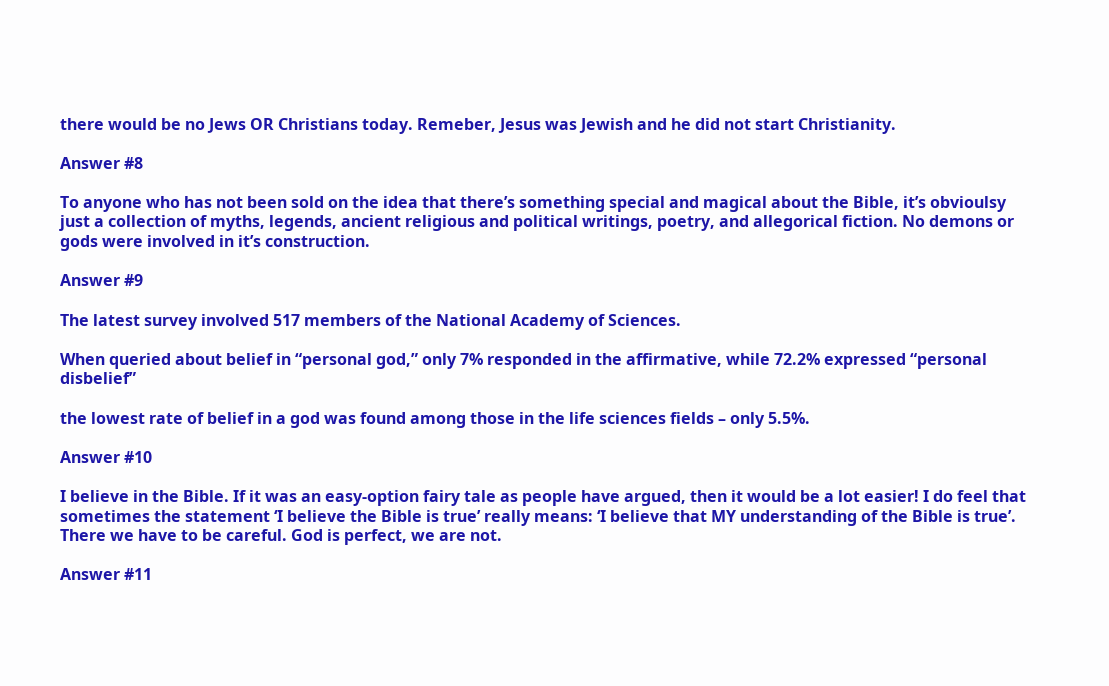there would be no Jews OR Christians today. Remeber, Jesus was Jewish and he did not start Christianity.

Answer #8

To anyone who has not been sold on the idea that there’s something special and magical about the Bible, it’s obvioulsy just a collection of myths, legends, ancient religious and political writings, poetry, and allegorical fiction. No demons or gods were involved in it’s construction.

Answer #9

The latest survey involved 517 members of the National Academy of Sciences.

When queried about belief in “personal god,” only 7% responded in the affirmative, while 72.2% expressed “personal disbelief”

the lowest rate of belief in a god was found among those in the life sciences fields – only 5.5%.

Answer #10

I believe in the Bible. If it was an easy-option fairy tale as people have argued, then it would be a lot easier! I do feel that sometimes the statement ‘I believe the Bible is true’ really means: ‘I believe that MY understanding of the Bible is true’. There we have to be careful. God is perfect, we are not.

Answer #11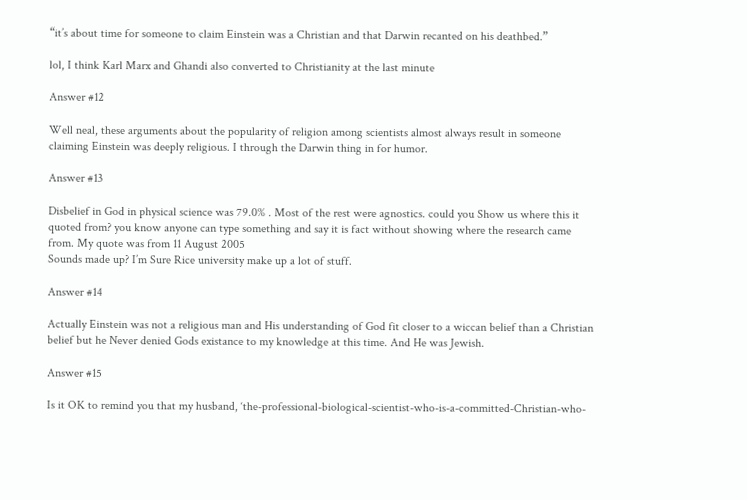“it’s about time for someone to claim Einstein was a Christian and that Darwin recanted on his deathbed.”

lol, I think Karl Marx and Ghandi also converted to Christianity at the last minute

Answer #12

Well neal, these arguments about the popularity of religion among scientists almost always result in someone claiming Einstein was deeply religious. I through the Darwin thing in for humor.

Answer #13

Disbelief in God in physical science was 79.0% . Most of the rest were agnostics. could you Show us where this it quoted from? you know anyone can type something and say it is fact without showing where the research came from. My quote was from 11 August 2005
Sounds made up? I’m Sure Rice university make up a lot of stuff.

Answer #14

Actually Einstein was not a religious man and His understanding of God fit closer to a wiccan belief than a Christian belief but he Never denied Gods existance to my knowledge at this time. And He was Jewish.

Answer #15

Is it OK to remind you that my husband, ‘the-professional-biological-scientist-who-is-a-committed-Christian-who-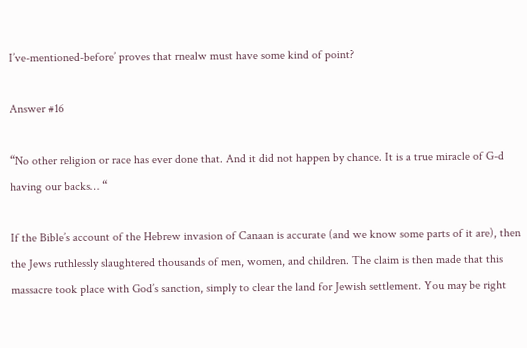I’ve-mentioned-before’ proves that rnealw must have some kind of point?

Answer #16

“No other religion or race has ever done that. And it did not happen by chance. It is a true miracle of G-d having our backs… “

If the Bible’s account of the Hebrew invasion of Canaan is accurate (and we know some parts of it are), then the Jews ruthlessly slaughtered thousands of men, women, and children. The claim is then made that this massacre took place with God’s sanction, simply to clear the land for Jewish settlement. You may be right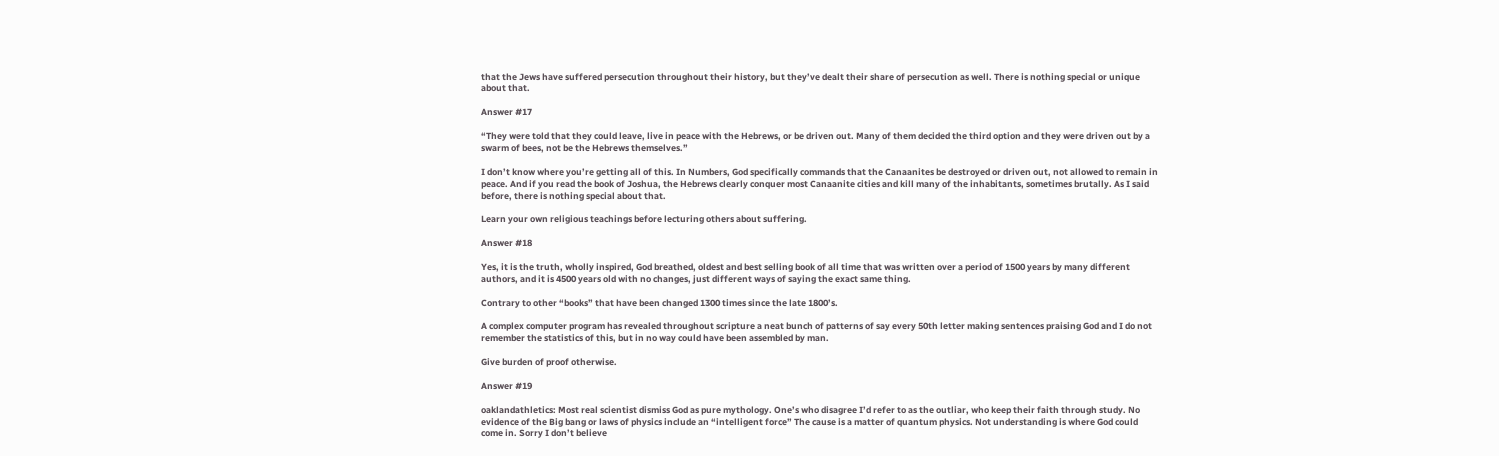that the Jews have suffered persecution throughout their history, but they’ve dealt their share of persecution as well. There is nothing special or unique about that.

Answer #17

“They were told that they could leave, live in peace with the Hebrews, or be driven out. Many of them decided the third option and they were driven out by a swarm of bees, not be the Hebrews themselves.”

I don’t know where you’re getting all of this. In Numbers, God specifically commands that the Canaanites be destroyed or driven out, not allowed to remain in peace. And if you read the book of Joshua, the Hebrews clearly conquer most Canaanite cities and kill many of the inhabitants, sometimes brutally. As I said before, there is nothing special about that.

Learn your own religious teachings before lecturing others about suffering.

Answer #18

Yes, it is the truth, wholly inspired, God breathed, oldest and best selling book of all time that was written over a period of 1500 years by many different authors, and it is 4500 years old with no changes, just different ways of saying the exact same thing.

Contrary to other “books” that have been changed 1300 times since the late 1800’s.

A complex computer program has revealed throughout scripture a neat bunch of patterns of say every 50th letter making sentences praising God and I do not remember the statistics of this, but in no way could have been assembled by man.

Give burden of proof otherwise.

Answer #19

oaklandathletics: Most real scientist dismiss God as pure mythology. One’s who disagree I’d refer to as the outliar, who keep their faith through study. No evidence of the Big bang or laws of physics include an “intelligent force” The cause is a matter of quantum physics. Not understanding is where God could come in. Sorry I don’t believe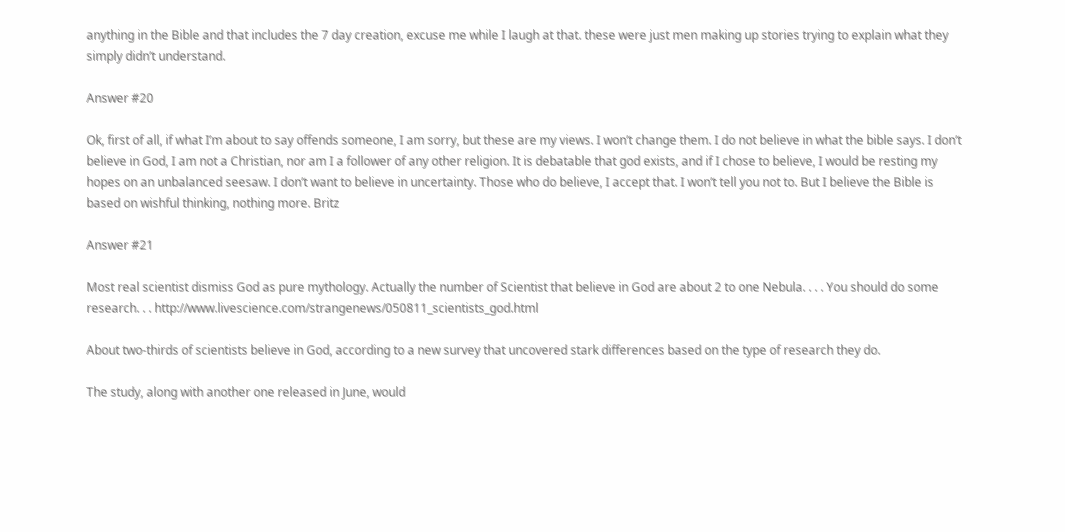anything in the Bible and that includes the 7 day creation, excuse me while I laugh at that. these were just men making up stories trying to explain what they simply didn’t understand.

Answer #20

Ok, first of all, if what I’m about to say offends someone, I am sorry, but these are my views. I won’t change them. I do not believe in what the bible says. I don’t believe in God, I am not a Christian, nor am I a follower of any other religion. It is debatable that god exists, and if I chose to believe, I would be resting my hopes on an unbalanced seesaw. I don’t want to believe in uncertainty. Those who do believe, I accept that. I won’t tell you not to. But I believe the Bible is based on wishful thinking, nothing more. Britz

Answer #21

Most real scientist dismiss God as pure mythology. Actually the number of Scientist that believe in God are about 2 to one Nebula. . . . You should do some research. . . http://www.livescience.com/strangenews/050811_scientists_god.html

About two-thirds of scientists believe in God, according to a new survey that uncovered stark differences based on the type of research they do.

The study, along with another one released in June, would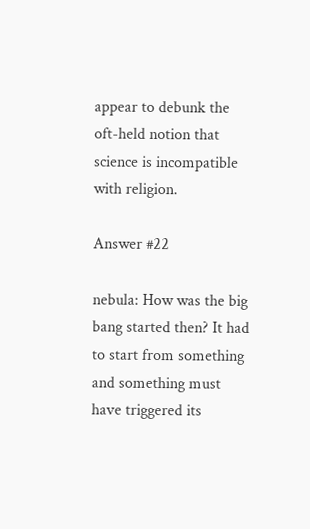appear to debunk the oft-held notion that science is incompatible with religion.

Answer #22

nebula: How was the big bang started then? It had to start from something and something must have triggered its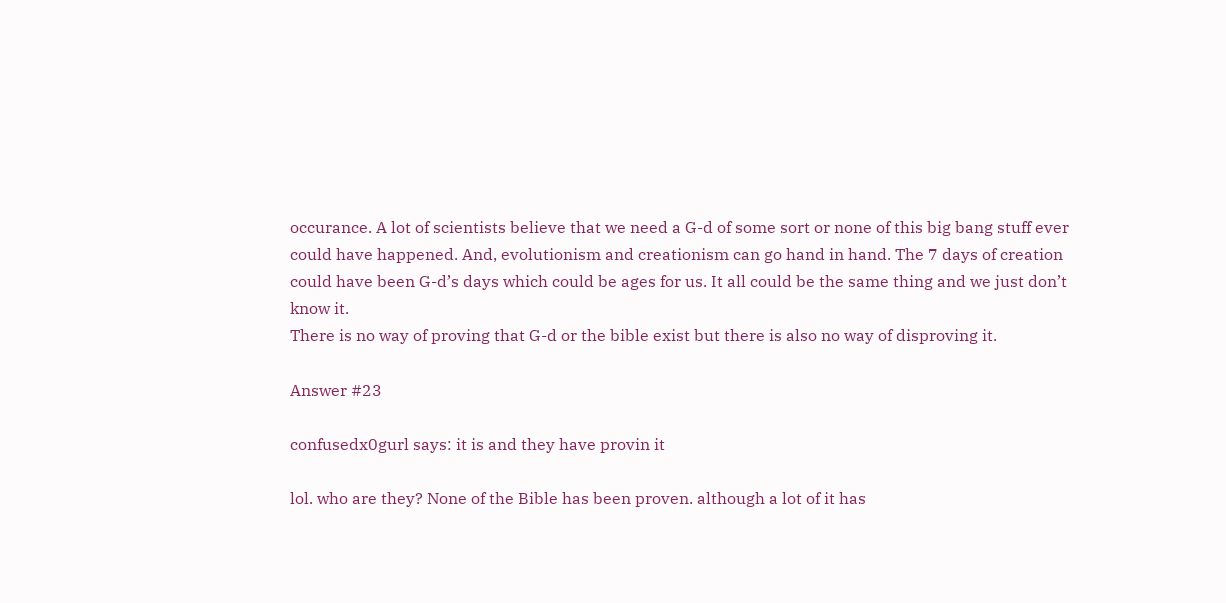occurance. A lot of scientists believe that we need a G-d of some sort or none of this big bang stuff ever could have happened. And, evolutionism and creationism can go hand in hand. The 7 days of creation could have been G-d’s days which could be ages for us. It all could be the same thing and we just don’t know it.
There is no way of proving that G-d or the bible exist but there is also no way of disproving it.

Answer #23

confusedx0gurl says: it is and they have provin it

lol. who are they? None of the Bible has been proven. although a lot of it has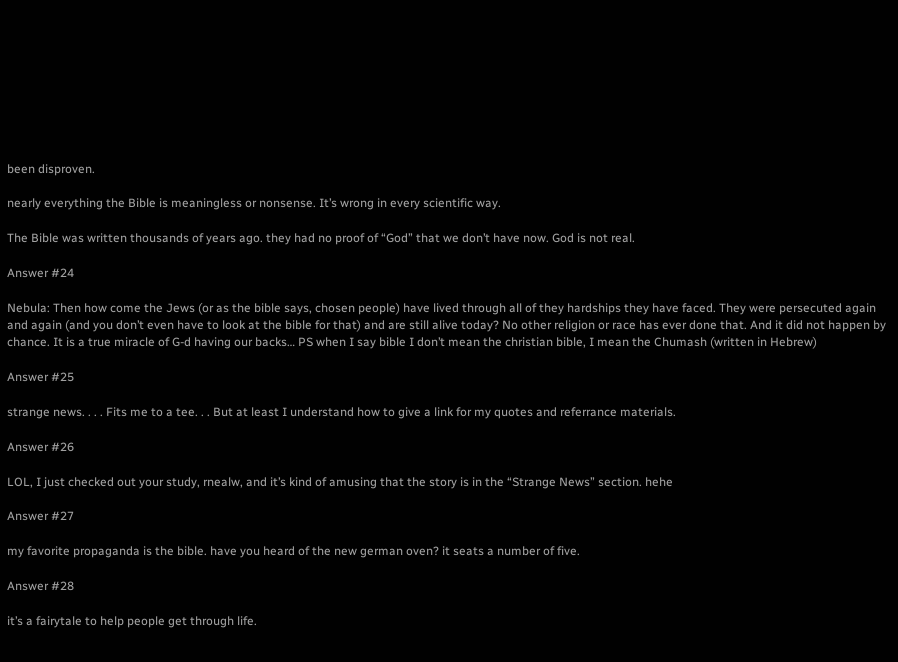been disproven.

nearly everything the Bible is meaningless or nonsense. It’s wrong in every scientific way.

The Bible was written thousands of years ago. they had no proof of “God” that we don’t have now. God is not real.

Answer #24

Nebula: Then how come the Jews (or as the bible says, chosen people) have lived through all of they hardships they have faced. They were persecuted again and again (and you don’t even have to look at the bible for that) and are still alive today? No other religion or race has ever done that. And it did not happen by chance. It is a true miracle of G-d having our backs… PS when I say bible I don’t mean the christian bible, I mean the Chumash (written in Hebrew)

Answer #25

strange news. . . . Fits me to a tee. . . But at least I understand how to give a link for my quotes and referrance materials.

Answer #26

LOL, I just checked out your study, rnealw, and it’s kind of amusing that the story is in the “Strange News” section. hehe

Answer #27

my favorite propaganda is the bible. have you heard of the new german oven? it seats a number of five.

Answer #28

it’s a fairytale to help people get through life.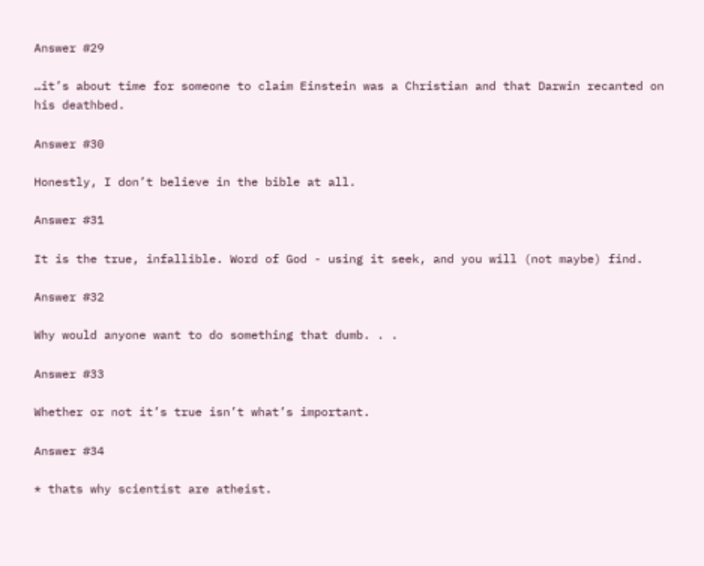Answer #29

…it’s about time for someone to claim Einstein was a Christian and that Darwin recanted on his deathbed.

Answer #30

Honestly, I don’t believe in the bible at all.

Answer #31

It is the true, infallible. Word of God - using it seek, and you will (not maybe) find.

Answer #32

Why would anyone want to do something that dumb. . .

Answer #33

Whether or not it’s true isn’t what’s important.

Answer #34

* thats why scientist are atheist.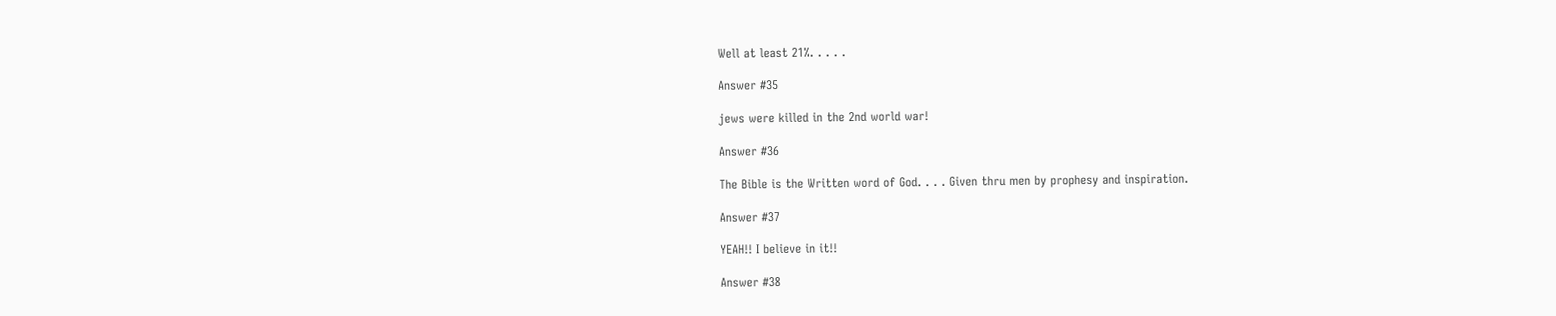Well at least 21%. . . . .

Answer #35

jews were killed in the 2nd world war!

Answer #36

The Bible is the Written word of God. . . . Given thru men by prophesy and inspiration.

Answer #37

YEAH!! I believe in it!!

Answer #38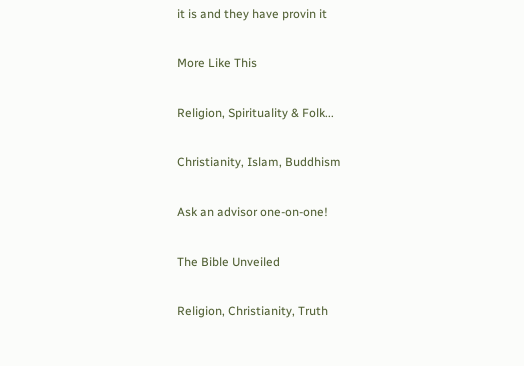it is and they have provin it

More Like This

Religion, Spirituality & Folk...

Christianity, Islam, Buddhism

Ask an advisor one-on-one!

The Bible Unveiled

Religion, Christianity, Truth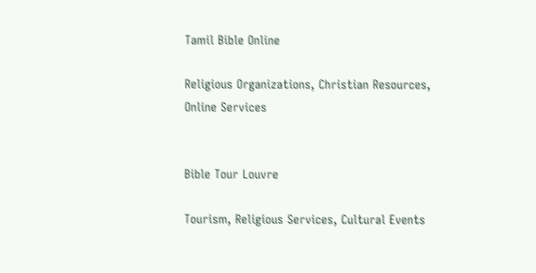Tamil Bible Online

Religious Organizations, Christian Resources, Online Services


Bible Tour Louvre

Tourism, Religious Services, Cultural Events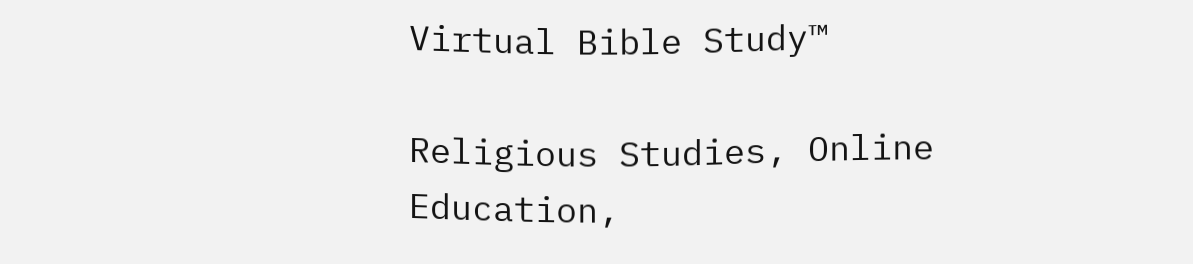Virtual Bible Study™

Religious Studies, Online Education,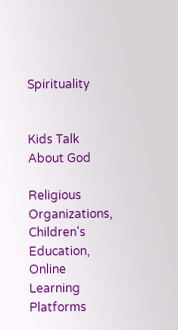Spirituality


Kids Talk About God

Religious Organizations, Children's Education, Online Learning Platforms